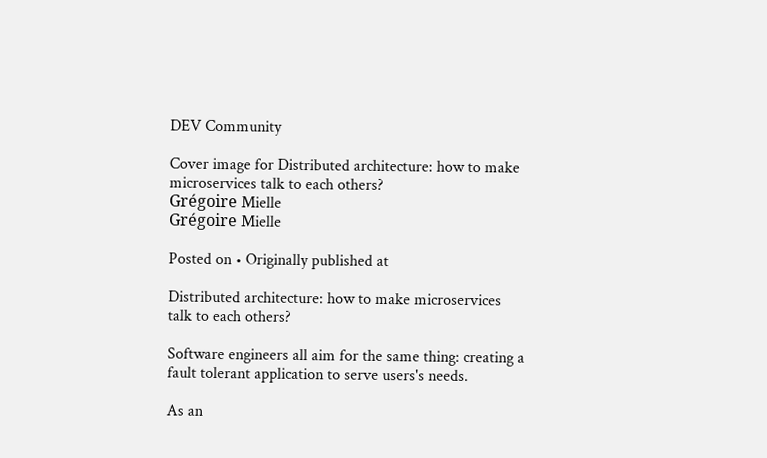DEV Community

Cover image for Distributed architecture: how to make microservices talk to each others?
Grégoire Mielle
Grégoire Mielle

Posted on • Originally published at

Distributed architecture: how to make microservices talk to each others?

Software engineers all aim for the same thing: creating a fault tolerant application to serve users's needs.

As an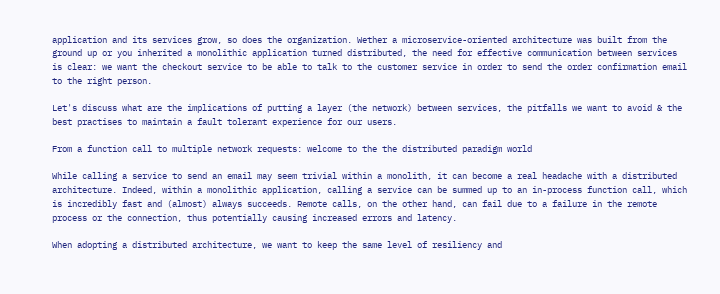application and its services grow, so does the organization. Wether a microservice-oriented architecture was built from the ground up or you inherited a monolithic application turned distributed, the need for effective communication between services is clear: we want the checkout service to be able to talk to the customer service in order to send the order confirmation email to the right person.

Let's discuss what are the implications of putting a layer (the network) between services, the pitfalls we want to avoid & the best practises to maintain a fault tolerant experience for our users.

From a function call to multiple network requests: welcome to the the distributed paradigm world

While calling a service to send an email may seem trivial within a monolith, it can become a real headache with a distributed architecture. Indeed, within a monolithic application, calling a service can be summed up to an in-process function call, which is incredibly fast and (almost) always succeeds. Remote calls, on the other hand, can fail due to a failure in the remote process or the connection, thus potentially causing increased errors and latency.

When adopting a distributed architecture, we want to keep the same level of resiliency and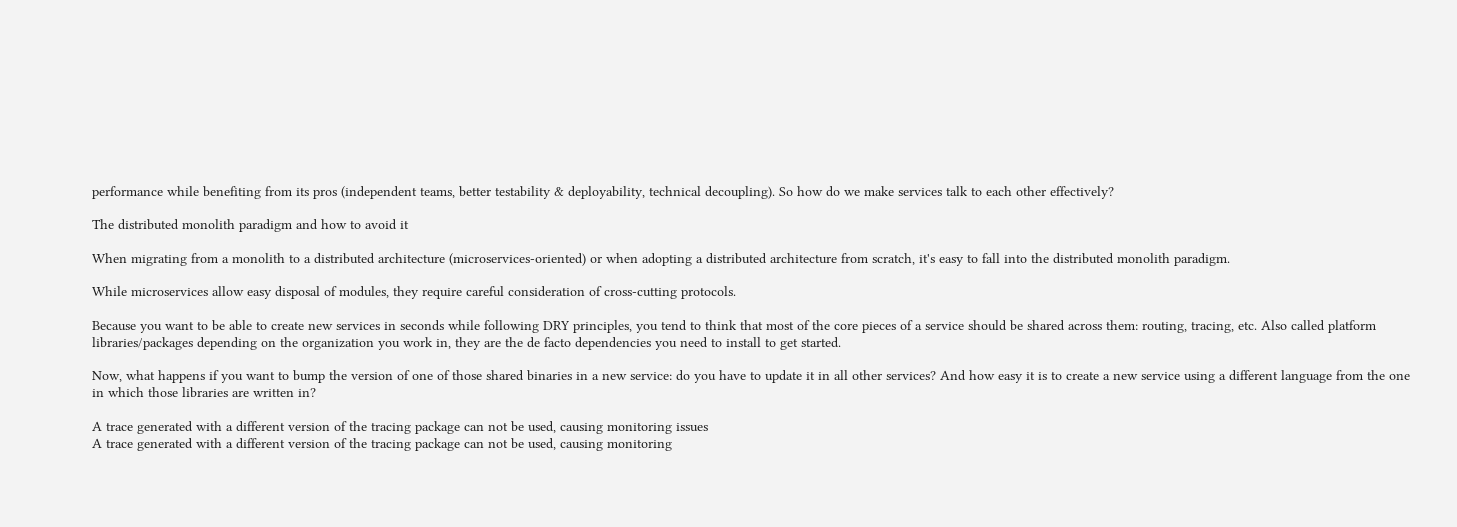performance while benefiting from its pros (independent teams, better testability & deployability, technical decoupling). So how do we make services talk to each other effectively?

The distributed monolith paradigm and how to avoid it

When migrating from a monolith to a distributed architecture (microservices-oriented) or when adopting a distributed architecture from scratch, it's easy to fall into the distributed monolith paradigm.

While microservices allow easy disposal of modules, they require careful consideration of cross-cutting protocols.

Because you want to be able to create new services in seconds while following DRY principles, you tend to think that most of the core pieces of a service should be shared across them: routing, tracing, etc. Also called platform libraries/packages depending on the organization you work in, they are the de facto dependencies you need to install to get started.

Now, what happens if you want to bump the version of one of those shared binaries in a new service: do you have to update it in all other services? And how easy it is to create a new service using a different language from the one in which those libraries are written in?

A trace generated with a different version of the tracing package can not be used, causing monitoring issues
A trace generated with a different version of the tracing package can not be used, causing monitoring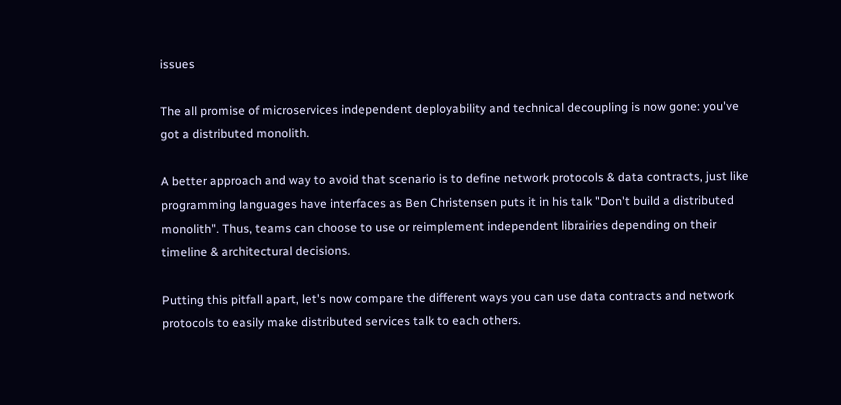issues

The all promise of microservices independent deployability and technical decoupling is now gone: you've got a distributed monolith.

A better approach and way to avoid that scenario is to define network protocols & data contracts, just like programming languages have interfaces as Ben Christensen puts it in his talk "Don't build a distributed monolith". Thus, teams can choose to use or reimplement independent librairies depending on their timeline & architectural decisions.

Putting this pitfall apart, let's now compare the different ways you can use data contracts and network protocols to easily make distributed services talk to each others.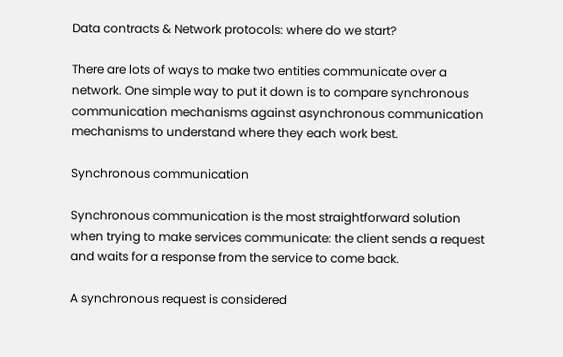Data contracts & Network protocols: where do we start?

There are lots of ways to make two entities communicate over a network. One simple way to put it down is to compare synchronous communication mechanisms against asynchronous communication mechanisms to understand where they each work best.

Synchronous communication

Synchronous communication is the most straightforward solution when trying to make services communicate: the client sends a request and waits for a response from the service to come back.

A synchronous request is considered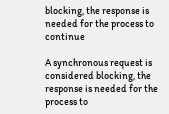blocking, the response is needed for the process to continue

A synchronous request is considered blocking, the response is needed for the process to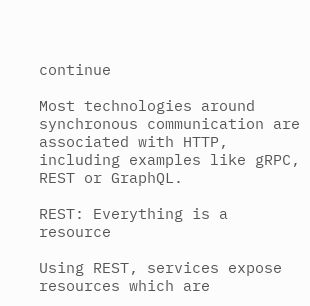continue

Most technologies around synchronous communication are associated with HTTP, including examples like gRPC, REST or GraphQL.

REST: Everything is a resource

Using REST, services expose resources which are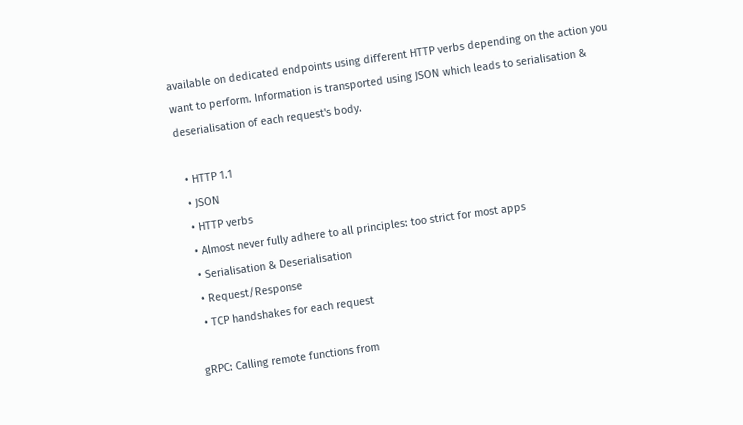available on dedicated endpoints using different HTTP verbs depending on the action you want to perform. Information is transported using JSON which leads to serialisation & deserialisation of each request's body.

  • HTTP 1.1
  • JSON
  • HTTP verbs
  • Almost never fully adhere to all principles: too strict for most apps
  • Serialisation & Deserialisation
  • Request/Response
  • TCP handshakes for each request

gRPC: Calling remote functions from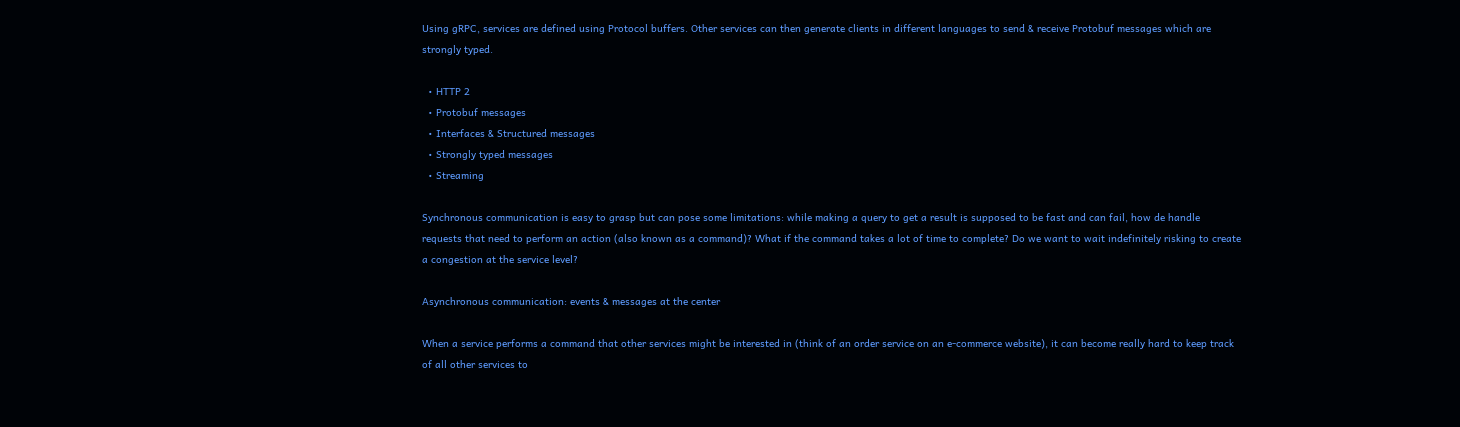Using gRPC, services are defined using Protocol buffers. Other services can then generate clients in different languages to send & receive Protobuf messages which are strongly typed.

  • HTTP 2
  • Protobuf messages
  • Interfaces & Structured messages
  • Strongly typed messages
  • Streaming

Synchronous communication is easy to grasp but can pose some limitations: while making a query to get a result is supposed to be fast and can fail, how de handle requests that need to perform an action (also known as a command)? What if the command takes a lot of time to complete? Do we want to wait indefinitely risking to create a congestion at the service level?

Asynchronous communication: events & messages at the center

When a service performs a command that other services might be interested in (think of an order service on an e-commerce website), it can become really hard to keep track of all other services to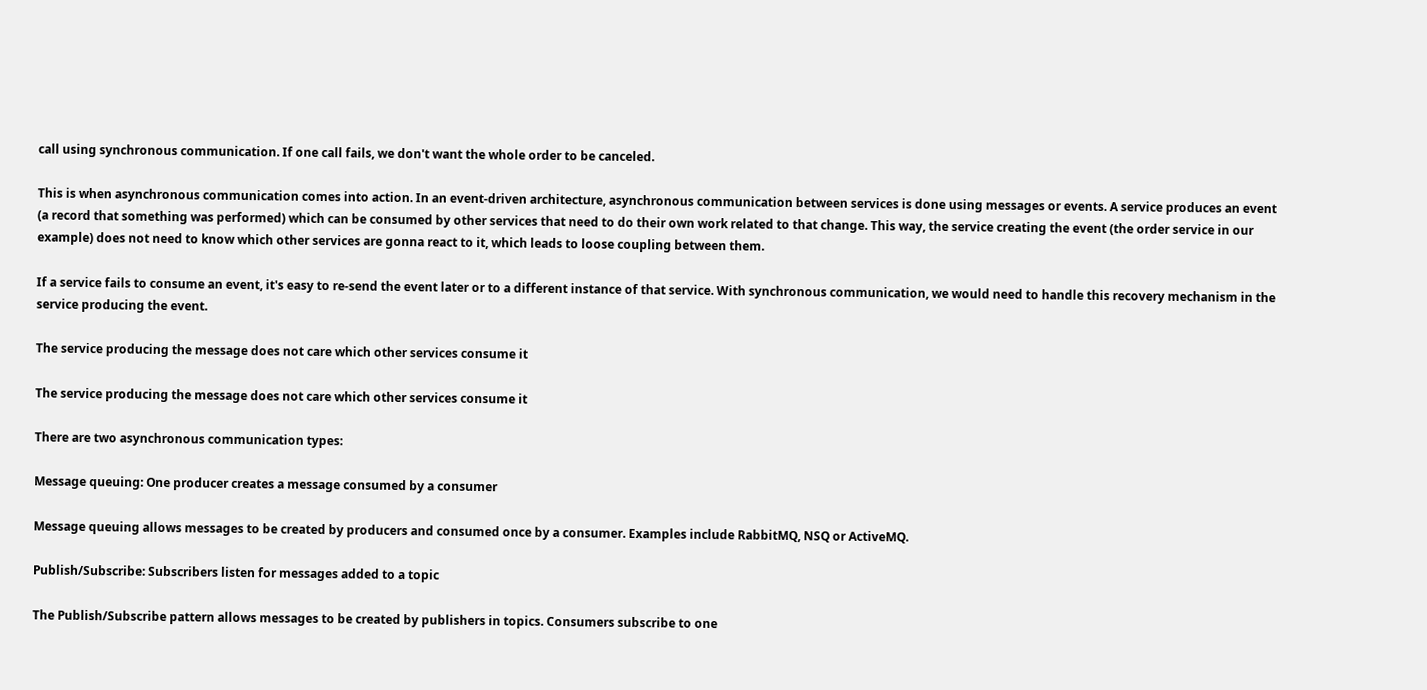call using synchronous communication. If one call fails, we don't want the whole order to be canceled.

This is when asynchronous communication comes into action. In an event-driven architecture, asynchronous communication between services is done using messages or events. A service produces an event (a record that something was performed) which can be consumed by other services that need to do their own work related to that change. This way, the service creating the event (the order service in our example) does not need to know which other services are gonna react to it, which leads to loose coupling between them.

If a service fails to consume an event, it's easy to re-send the event later or to a different instance of that service. With synchronous communication, we would need to handle this recovery mechanism in the service producing the event.

The service producing the message does not care which other services consume it

The service producing the message does not care which other services consume it

There are two asynchronous communication types:

Message queuing: One producer creates a message consumed by a consumer

Message queuing allows messages to be created by producers and consumed once by a consumer. Examples include RabbitMQ, NSQ or ActiveMQ.

Publish/Subscribe: Subscribers listen for messages added to a topic

The Publish/Subscribe pattern allows messages to be created by publishers in topics. Consumers subscribe to one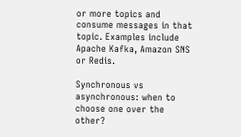or more topics and consume messages in that topic. Examples include Apache Kafka, Amazon SNS or Redis.

Synchronous vs asynchronous: when to choose one over the other?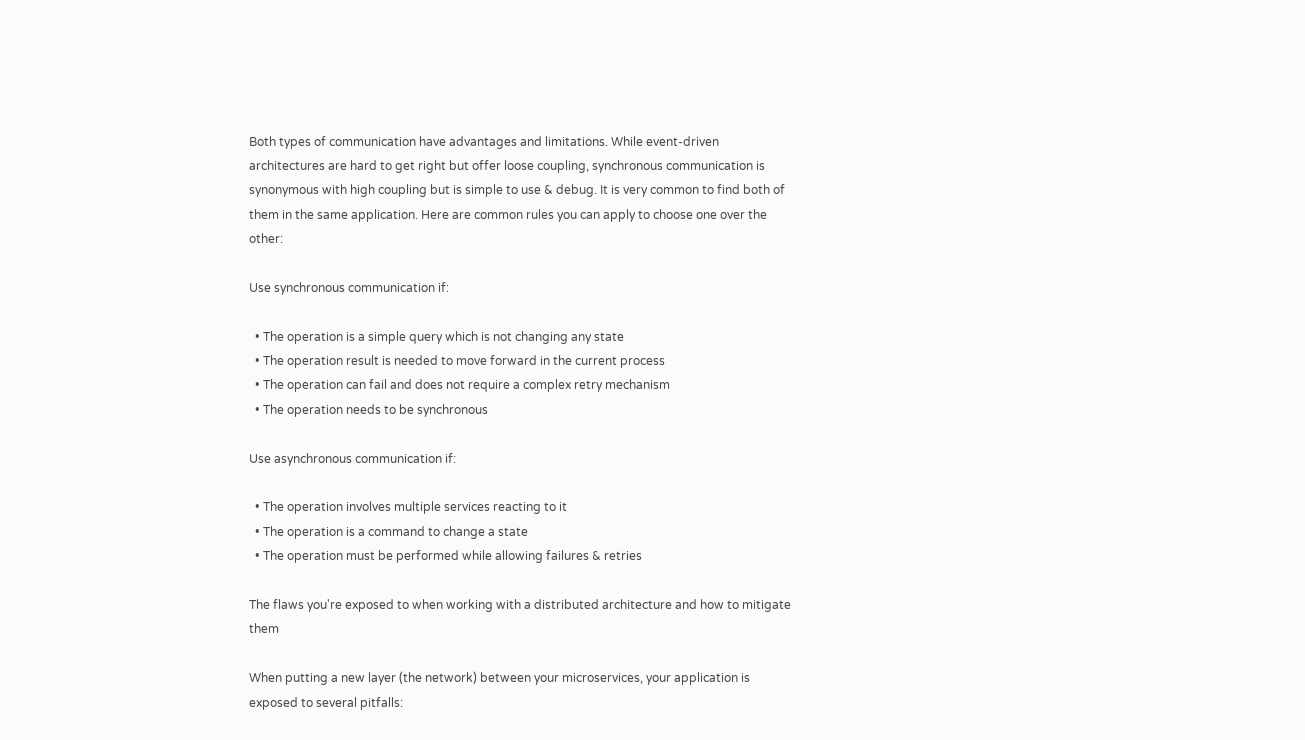Both types of communication have advantages and limitations. While event-driven architectures are hard to get right but offer loose coupling, synchronous communication is synonymous with high coupling but is simple to use & debug. It is very common to find both of them in the same application. Here are common rules you can apply to choose one over the other:

Use synchronous communication if:

  • The operation is a simple query which is not changing any state
  • The operation result is needed to move forward in the current process
  • The operation can fail and does not require a complex retry mechanism
  • The operation needs to be synchronous

Use asynchronous communication if:

  • The operation involves multiple services reacting to it
  • The operation is a command to change a state
  • The operation must be performed while allowing failures & retries

The flaws you're exposed to when working with a distributed architecture and how to mitigate them

When putting a new layer (the network) between your microservices, your application is exposed to several pitfalls: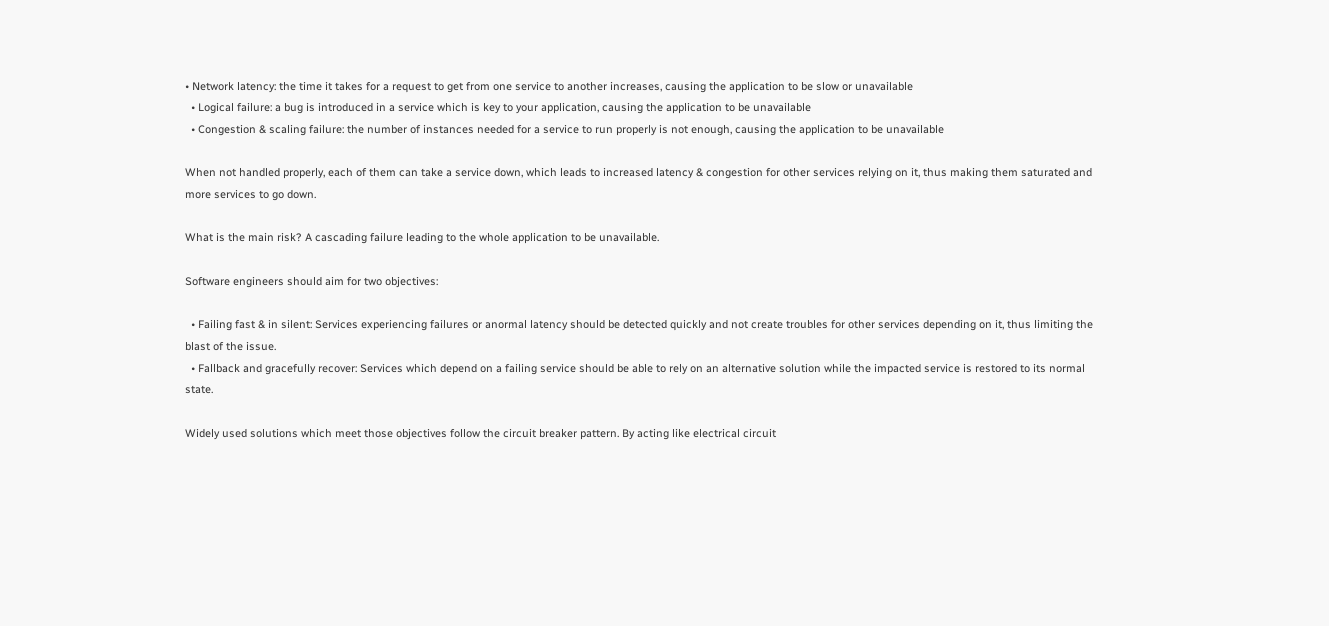• Network latency: the time it takes for a request to get from one service to another increases, causing the application to be slow or unavailable
  • Logical failure: a bug is introduced in a service which is key to your application, causing the application to be unavailable
  • Congestion & scaling failure: the number of instances needed for a service to run properly is not enough, causing the application to be unavailable

When not handled properly, each of them can take a service down, which leads to increased latency & congestion for other services relying on it, thus making them saturated and more services to go down.

What is the main risk? A cascading failure leading to the whole application to be unavailable.

Software engineers should aim for two objectives:

  • Failing fast & in silent: Services experiencing failures or anormal latency should be detected quickly and not create troubles for other services depending on it, thus limiting the blast of the issue.
  • Fallback and gracefully recover: Services which depend on a failing service should be able to rely on an alternative solution while the impacted service is restored to its normal state.

Widely used solutions which meet those objectives follow the circuit breaker pattern. By acting like electrical circuit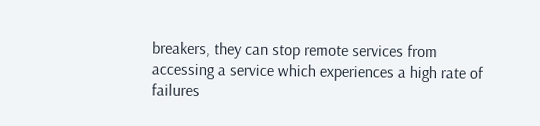breakers, they can stop remote services from accessing a service which experiences a high rate of failures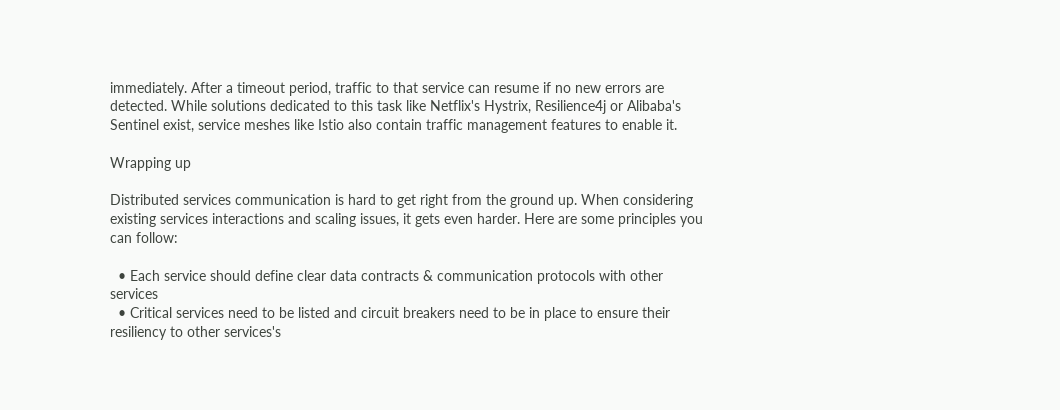immediately. After a timeout period, traffic to that service can resume if no new errors are detected. While solutions dedicated to this task like Netflix's Hystrix, Resilience4j or Alibaba's Sentinel exist, service meshes like Istio also contain traffic management features to enable it.

Wrapping up

Distributed services communication is hard to get right from the ground up. When considering existing services interactions and scaling issues, it gets even harder. Here are some principles you can follow:

  • Each service should define clear data contracts & communication protocols with other services
  • Critical services need to be listed and circuit breakers need to be in place to ensure their resiliency to other services's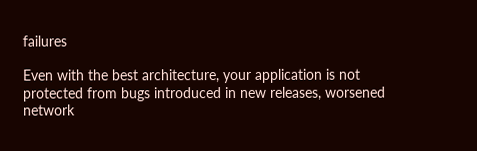failures

Even with the best architecture, your application is not protected from bugs introduced in new releases, worsened network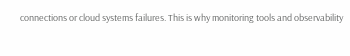connections or cloud systems failures. This is why monitoring tools and observability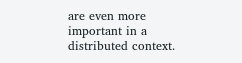are even more important in a distributed context.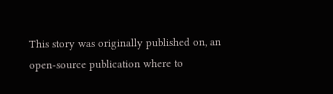This story was originally published on, an open-source publication where to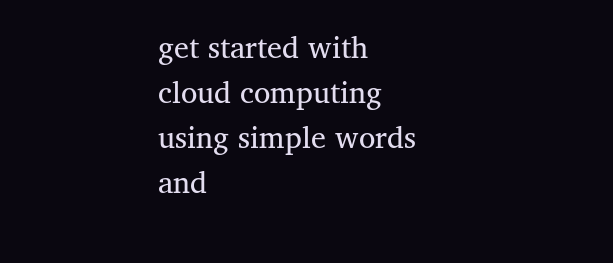get started with cloud computing using simple words and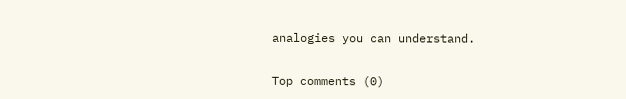analogies you can understand.

Top comments (0)